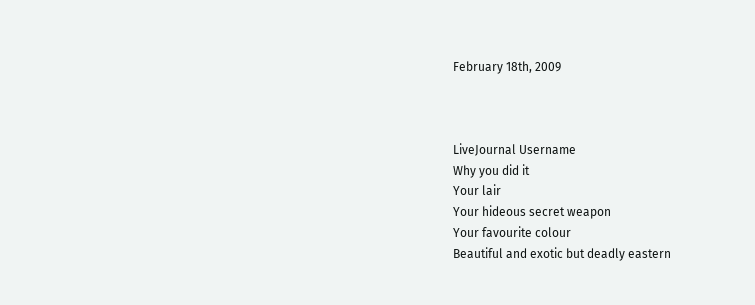February 18th, 2009



LiveJournal Username
Why you did it
Your lair
Your hideous secret weapon
Your favourite colour
Beautiful and exotic but deadly eastern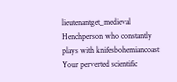lieutenantget_medieval
Henchperson who constantly plays with knifesbohemiancoast
Your perverted scientific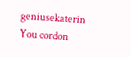geniusekaterin
You cordon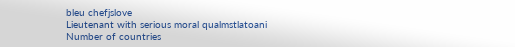bleu chefjslove
Lieutenant with serious moral qualmstlatoani
Number of countries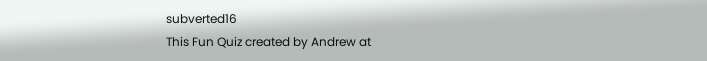subverted16
This Fun Quiz created by Andrew at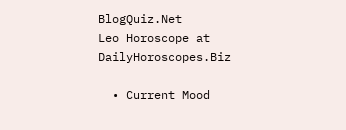BlogQuiz.Net
Leo Horoscope at DailyHoroscopes.Biz

  • Current Mood